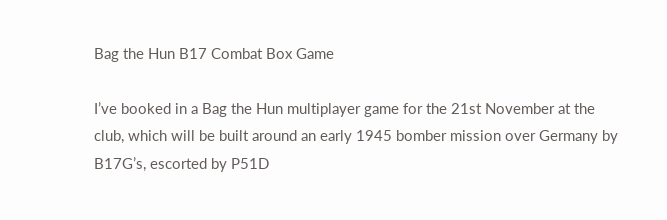Bag the Hun B17 Combat Box Game

I’ve booked in a Bag the Hun multiplayer game for the 21st November at the club, which will be built around an early 1945 bomber mission over Germany by B17G’s, escorted by P51D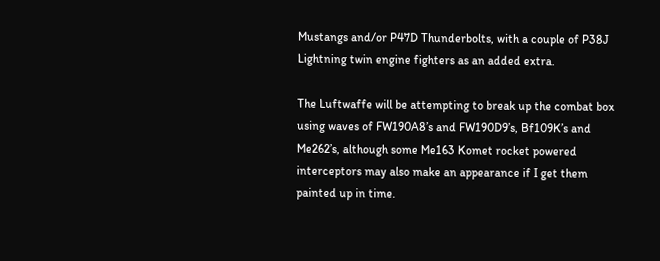Mustangs and/or P47D Thunderbolts, with a couple of P38J Lightning twin engine fighters as an added extra.

The Luftwaffe will be attempting to break up the combat box using waves of FW190A8’s and FW190D9’s, Bf109K’s and Me262’s, although some Me163 Komet rocket powered interceptors may also make an appearance if I get them painted up in time.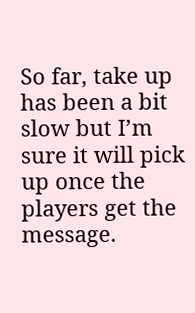So far, take up has been a bit slow but I’m sure it will pick up once the players get the message.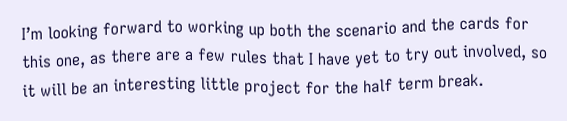I’m looking forward to working up both the scenario and the cards for this one, as there are a few rules that I have yet to try out involved, so it will be an interesting little project for the half term break.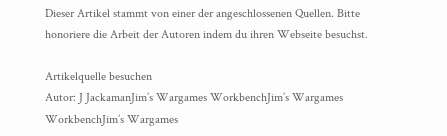Dieser Artikel stammt von einer der angeschlossenen Quellen. Bitte honoriere die Arbeit der Autoren indem du ihren Webseite besuchst.

Artikelquelle besuchen
Autor: J JackamanJim’s Wargames WorkbenchJim’s Wargames WorkbenchJim’s Wargames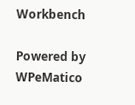Workbench

Powered by WPeMatico